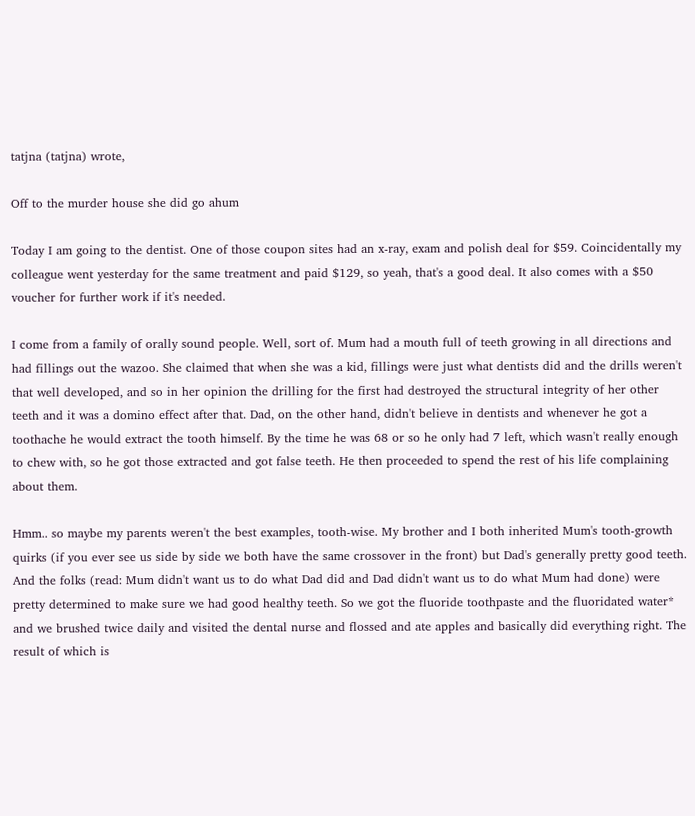tatjna (tatjna) wrote,

Off to the murder house she did go ahum

Today I am going to the dentist. One of those coupon sites had an x-ray, exam and polish deal for $59. Coincidentally my colleague went yesterday for the same treatment and paid $129, so yeah, that's a good deal. It also comes with a $50 voucher for further work if it's needed.

I come from a family of orally sound people. Well, sort of. Mum had a mouth full of teeth growing in all directions and had fillings out the wazoo. She claimed that when she was a kid, fillings were just what dentists did and the drills weren't that well developed, and so in her opinion the drilling for the first had destroyed the structural integrity of her other teeth and it was a domino effect after that. Dad, on the other hand, didn't believe in dentists and whenever he got a toothache he would extract the tooth himself. By the time he was 68 or so he only had 7 left, which wasn't really enough to chew with, so he got those extracted and got false teeth. He then proceeded to spend the rest of his life complaining about them.

Hmm.. so maybe my parents weren't the best examples, tooth-wise. My brother and I both inherited Mum's tooth-growth quirks (if you ever see us side by side we both have the same crossover in the front) but Dad's generally pretty good teeth. And the folks (read: Mum didn't want us to do what Dad did and Dad didn't want us to do what Mum had done) were pretty determined to make sure we had good healthy teeth. So we got the fluoride toothpaste and the fluoridated water* and we brushed twice daily and visited the dental nurse and flossed and ate apples and basically did everything right. The result of which is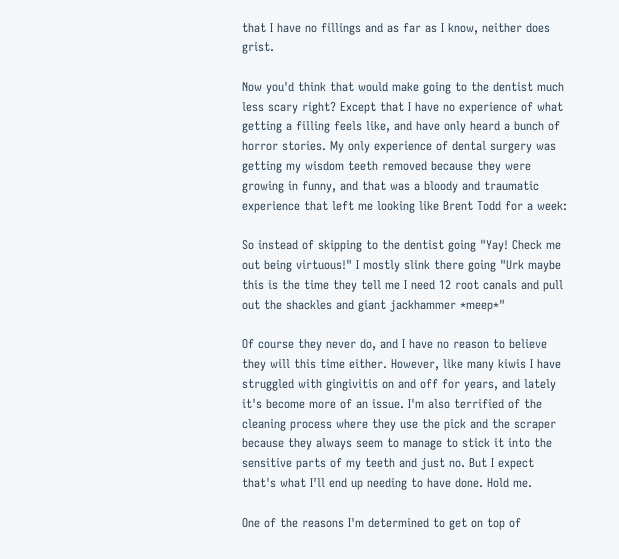that I have no fillings and as far as I know, neither does grist.

Now you'd think that would make going to the dentist much less scary right? Except that I have no experience of what getting a filling feels like, and have only heard a bunch of horror stories. My only experience of dental surgery was getting my wisdom teeth removed because they were growing in funny, and that was a bloody and traumatic experience that left me looking like Brent Todd for a week:

So instead of skipping to the dentist going "Yay! Check me out being virtuous!" I mostly slink there going "Urk maybe this is the time they tell me I need 12 root canals and pull out the shackles and giant jackhammer *meep*"

Of course they never do, and I have no reason to believe they will this time either. However, like many kiwis I have struggled with gingivitis on and off for years, and lately it's become more of an issue. I'm also terrified of the cleaning process where they use the pick and the scraper because they always seem to manage to stick it into the sensitive parts of my teeth and just no. But I expect that's what I'll end up needing to have done. Hold me.

One of the reasons I'm determined to get on top of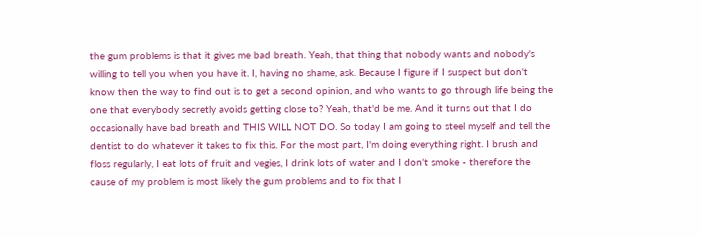the gum problems is that it gives me bad breath. Yeah, that thing that nobody wants and nobody's willing to tell you when you have it. I, having no shame, ask. Because I figure if I suspect but don't know then the way to find out is to get a second opinion, and who wants to go through life being the one that everybody secretly avoids getting close to? Yeah, that'd be me. And it turns out that I do occasionally have bad breath and THIS WILL NOT DO. So today I am going to steel myself and tell the dentist to do whatever it takes to fix this. For the most part, I'm doing everything right. I brush and floss regularly, I eat lots of fruit and vegies, I drink lots of water and I don't smoke - therefore the cause of my problem is most likely the gum problems and to fix that I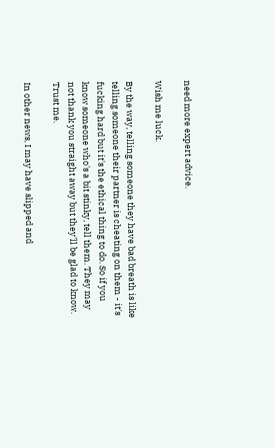need more expert advice.

Wish me luck.

By the way, telling someone they have bad breath is like telling someone their partner is cheating on them - it's fucking hard but it's the ethical thing to do. So if you know someone who's a bit stinky, tell them. They may not thank you straight away but they'll be glad to know. Trust me.

In other news, I may have slipped and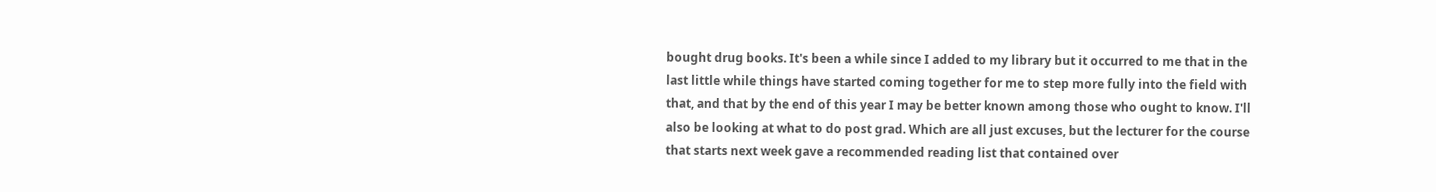bought drug books. It's been a while since I added to my library but it occurred to me that in the last little while things have started coming together for me to step more fully into the field with that, and that by the end of this year I may be better known among those who ought to know. I'll also be looking at what to do post grad. Which are all just excuses, but the lecturer for the course that starts next week gave a recommended reading list that contained over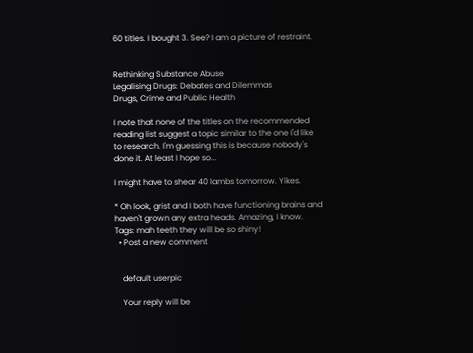60 titles. I bought 3. See? I am a picture of restraint.


Rethinking Substance Abuse
Legalising Drugs: Debates and Dilemmas
Drugs, Crime and Public Health

I note that none of the titles on the recommended reading list suggest a topic similar to the one I'd like to research. I'm guessing this is because nobody's done it. At least I hope so...

I might have to shear 40 lambs tomorrow. Yikes.

* Oh look, grist and I both have functioning brains and haven't grown any extra heads. Amazing, I know.
Tags: mah teeth they will be so shiny!
  • Post a new comment


    default userpic

    Your reply will be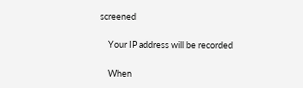screened

    Your IP address will be recorded

    When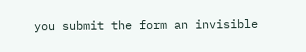you submit the form an invisible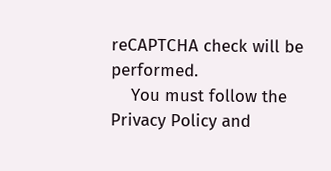reCAPTCHA check will be performed.
    You must follow the Privacy Policy and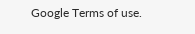Google Terms of use.